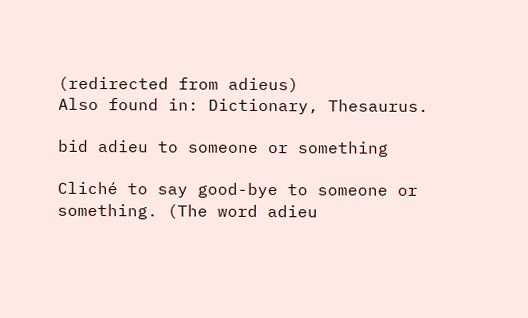(redirected from adieus)
Also found in: Dictionary, Thesaurus.

bid adieu to someone or something

Cliché to say good-bye to someone or something. (The word adieu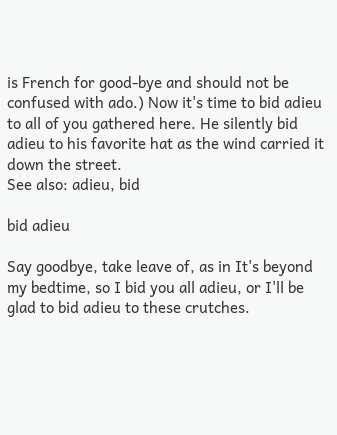is French for good-bye and should not be confused with ado.) Now it's time to bid adieu to all of you gathered here. He silently bid adieu to his favorite hat as the wind carried it down the street.
See also: adieu, bid

bid adieu

Say goodbye, take leave of, as in It's beyond my bedtime, so I bid you all adieu, or I'll be glad to bid adieu to these crutches.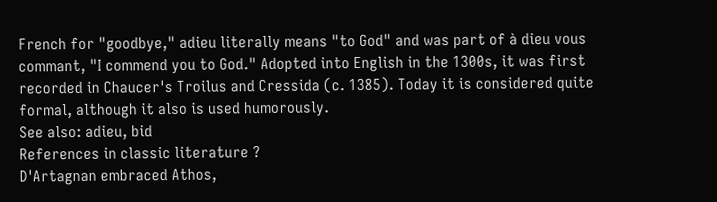French for "goodbye," adieu literally means "to God" and was part of à dieu vous commant, "I commend you to God." Adopted into English in the 1300s, it was first recorded in Chaucer's Troilus and Cressida (c. 1385). Today it is considered quite formal, although it also is used humorously.
See also: adieu, bid
References in classic literature ?
D'Artagnan embraced Athos,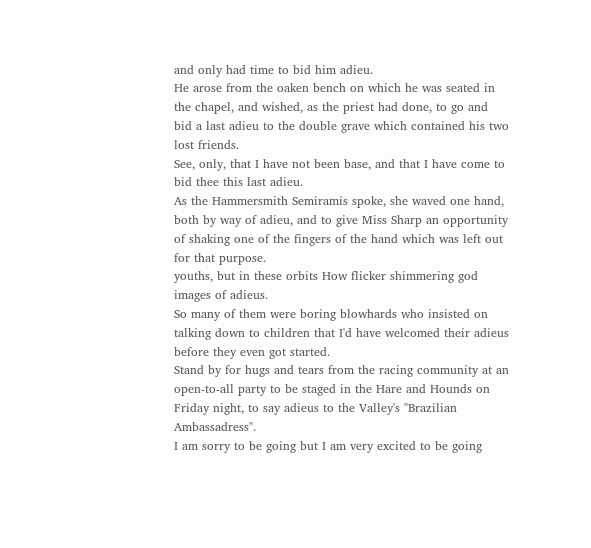and only had time to bid him adieu.
He arose from the oaken bench on which he was seated in the chapel, and wished, as the priest had done, to go and bid a last adieu to the double grave which contained his two lost friends.
See, only, that I have not been base, and that I have come to bid thee this last adieu.
As the Hammersmith Semiramis spoke, she waved one hand, both by way of adieu, and to give Miss Sharp an opportunity of shaking one of the fingers of the hand which was left out for that purpose.
youths, but in these orbits How flicker shimmering god images of adieus.
So many of them were boring blowhards who insisted on talking down to children that I'd have welcomed their adieus before they even got started.
Stand by for hugs and tears from the racing community at an open-to-all party to be staged in the Hare and Hounds on Friday night, to say adieus to the Valley's "Brazilian Ambassadress".
I am sorry to be going but I am very excited to be going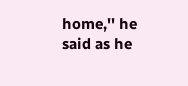home,'' he said as he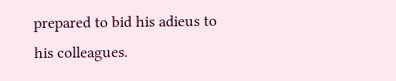prepared to bid his adieus to his colleagues.